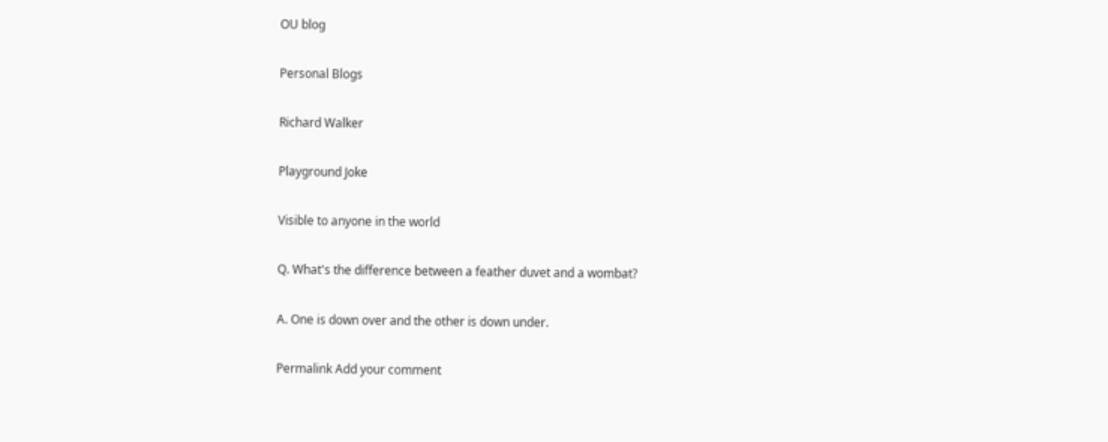OU blog

Personal Blogs

Richard Walker

Playground Joke

Visible to anyone in the world

Q. What's the difference between a feather duvet and a wombat?

A. One is down over and the other is down under.

Permalink Add your comment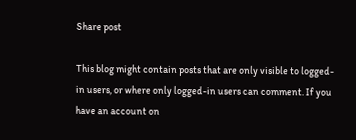Share post

This blog might contain posts that are only visible to logged-in users, or where only logged-in users can comment. If you have an account on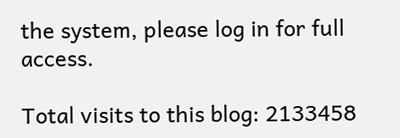the system, please log in for full access.

Total visits to this blog: 2133458